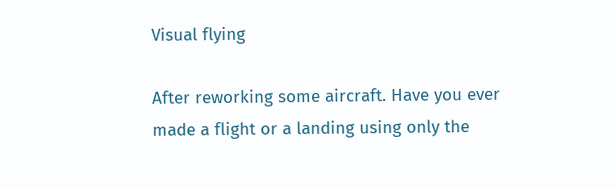Visual flying

After reworking some aircraft. Have you ever made a flight or a landing using only the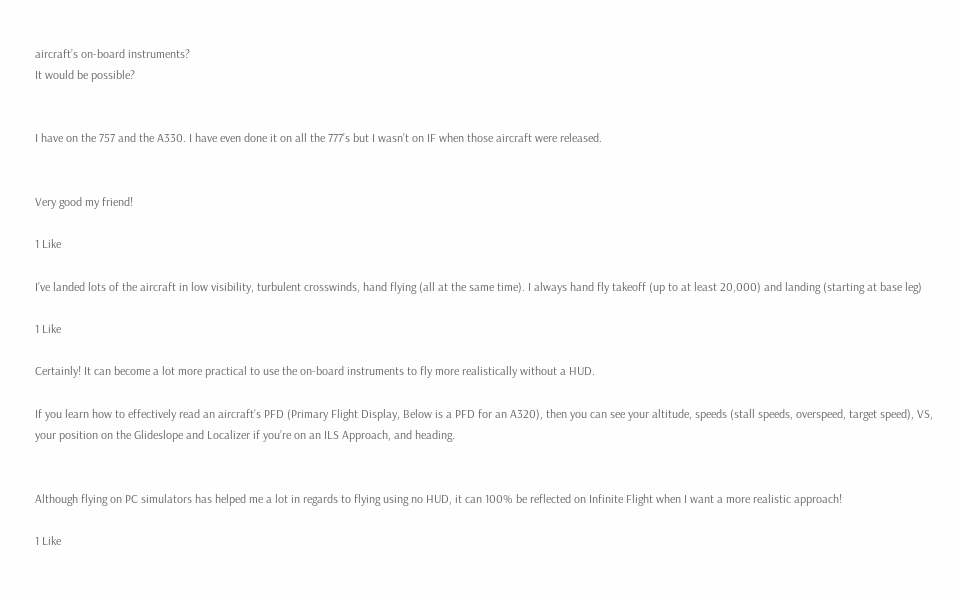aircraft’s on-board instruments?
It would be possible?


I have on the 757 and the A330. I have even done it on all the 777’s but I wasn’t on IF when those aircraft were released.


Very good my friend!

1 Like

I’ve landed lots of the aircraft in low visibility, turbulent crosswinds, hand flying (all at the same time). I always hand fly takeoff (up to at least 20,000) and landing (starting at base leg)

1 Like

Certainly! It can become a lot more practical to use the on-board instruments to fly more realistically without a HUD.

If you learn how to effectively read an aircraft’s PFD (Primary Flight Display, Below is a PFD for an A320), then you can see your altitude, speeds (stall speeds, overspeed, target speed), VS, your position on the Glideslope and Localizer if you’re on an ILS Approach, and heading.


Although flying on PC simulators has helped me a lot in regards to flying using no HUD, it can 100% be reflected on Infinite Flight when I want a more realistic approach!

1 Like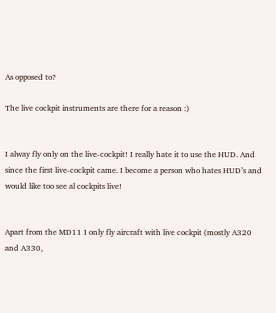As opposed to?

The live cockpit instruments are there for a reason :)


I alway fly only on the live-cockpit! I really hate it to use the HUD. And since the first live-cockpit came. I become a person who hates HUD’s and would like too see al cockpits live!


Apart from the MD11 I only fly aircraft with live cockpit (mostly A320 and A330,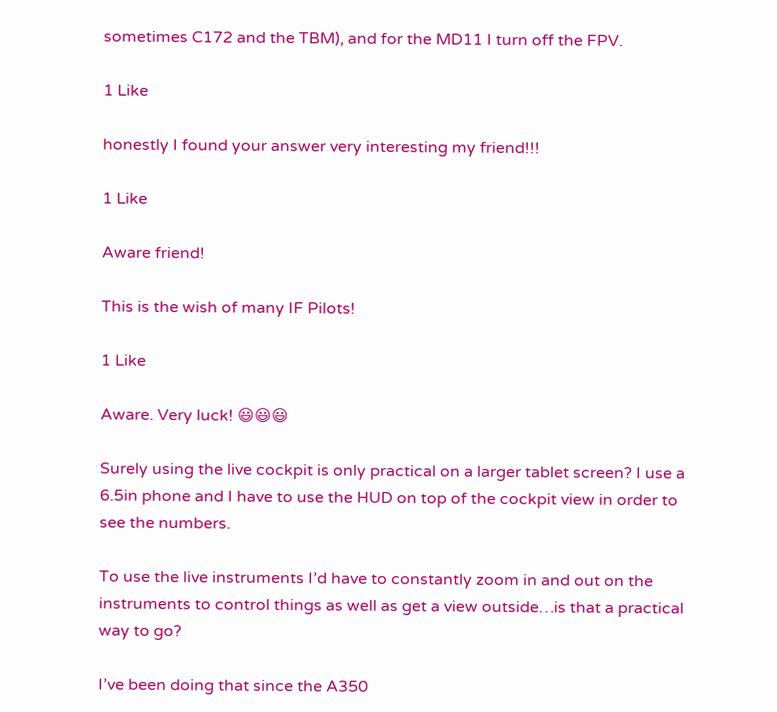sometimes C172 and the TBM), and for the MD11 I turn off the FPV.

1 Like

honestly I found your answer very interesting my friend!!!

1 Like

Aware friend!

This is the wish of many IF Pilots!

1 Like

Aware. Very luck! 😃😃😃

Surely using the live cockpit is only practical on a larger tablet screen? I use a 6.5in phone and I have to use the HUD on top of the cockpit view in order to see the numbers.

To use the live instruments I’d have to constantly zoom in and out on the instruments to control things as well as get a view outside…is that a practical way to go?

I’ve been doing that since the A350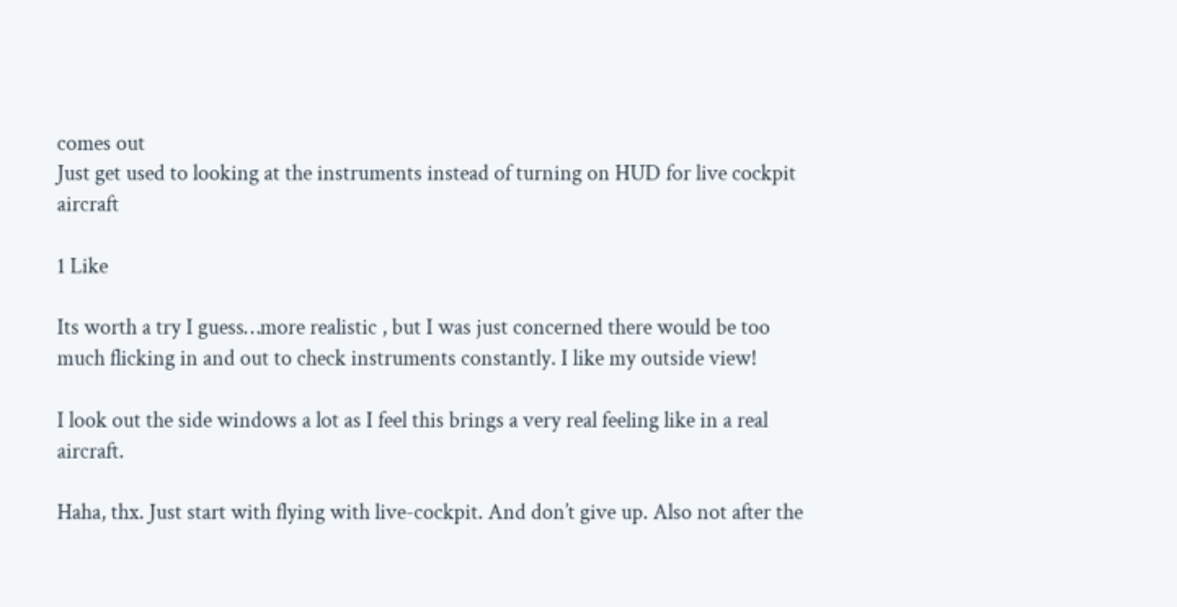comes out
Just get used to looking at the instruments instead of turning on HUD for live cockpit aircraft

1 Like

Its worth a try I guess…more realistic , but I was just concerned there would be too much flicking in and out to check instruments constantly. I like my outside view!

I look out the side windows a lot as I feel this brings a very real feeling like in a real aircraft.

Haha, thx. Just start with flying with live-cockpit. And don’t give up. Also not after the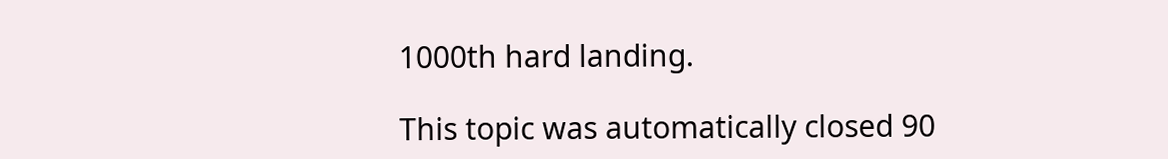1000th hard landing.

This topic was automatically closed 90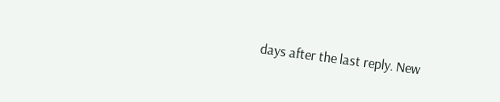days after the last reply. New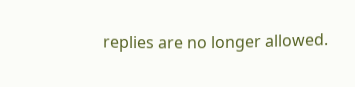replies are no longer allowed.